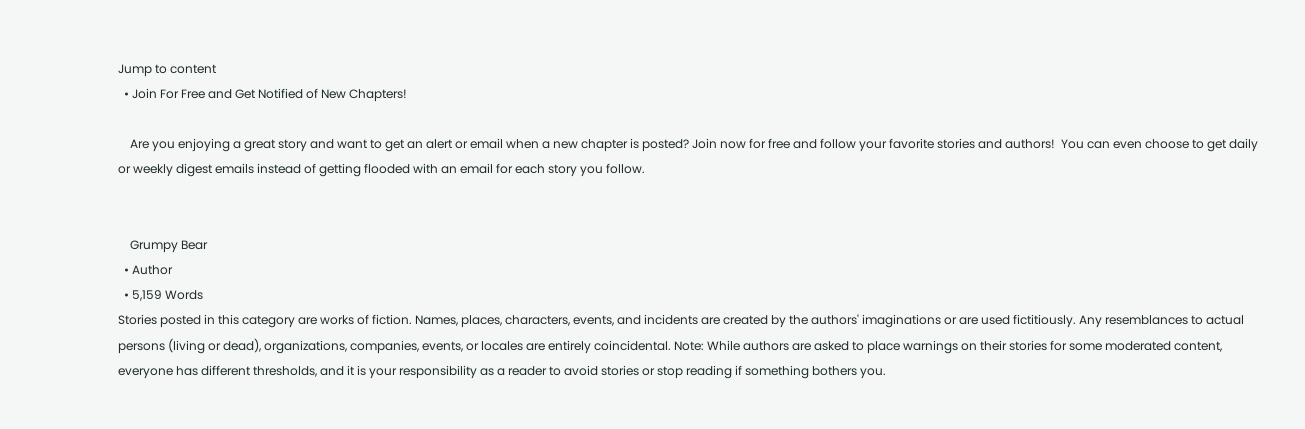Jump to content
  • Join For Free and Get Notified of New Chapters!

    Are you enjoying a great story and want to get an alert or email when a new chapter is posted? Join now for free and follow your favorite stories and authors!  You can even choose to get daily or weekly digest emails instead of getting flooded with an email for each story you follow.


    Grumpy Bear
  • Author
  • 5,159 Words
Stories posted in this category are works of fiction. Names, places, characters, events, and incidents are created by the authors' imaginations or are used fictitiously. Any resemblances to actual persons (living or dead), organizations, companies, events, or locales are entirely coincidental. Note: While authors are asked to place warnings on their stories for some moderated content, everyone has different thresholds, and it is your responsibility as a reader to avoid stories or stop reading if something bothers you.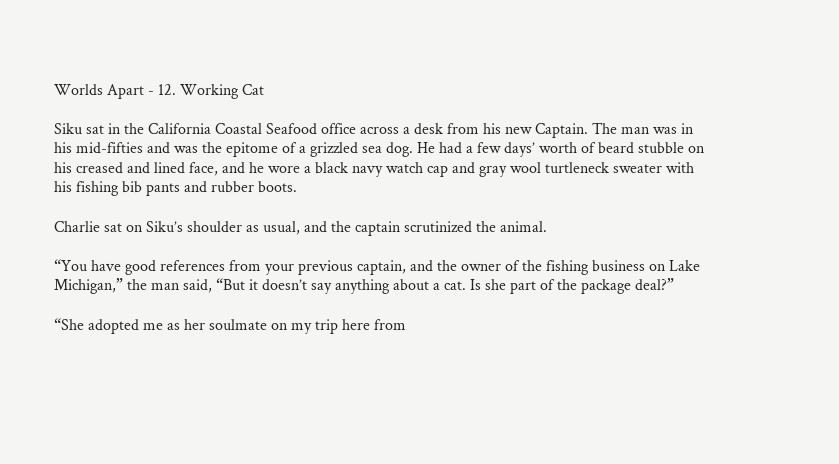Worlds Apart - 12. Working Cat

Siku sat in the California Coastal Seafood office across a desk from his new Captain. The man was in his mid-fifties and was the epitome of a grizzled sea dog. He had a few days’ worth of beard stubble on his creased and lined face, and he wore a black navy watch cap and gray wool turtleneck sweater with his fishing bib pants and rubber boots.

Charlie sat on Siku’s shoulder as usual, and the captain scrutinized the animal.

“You have good references from your previous captain, and the owner of the fishing business on Lake Michigan,” the man said, “But it doesn’t say anything about a cat. Is she part of the package deal?”

“She adopted me as her soulmate on my trip here from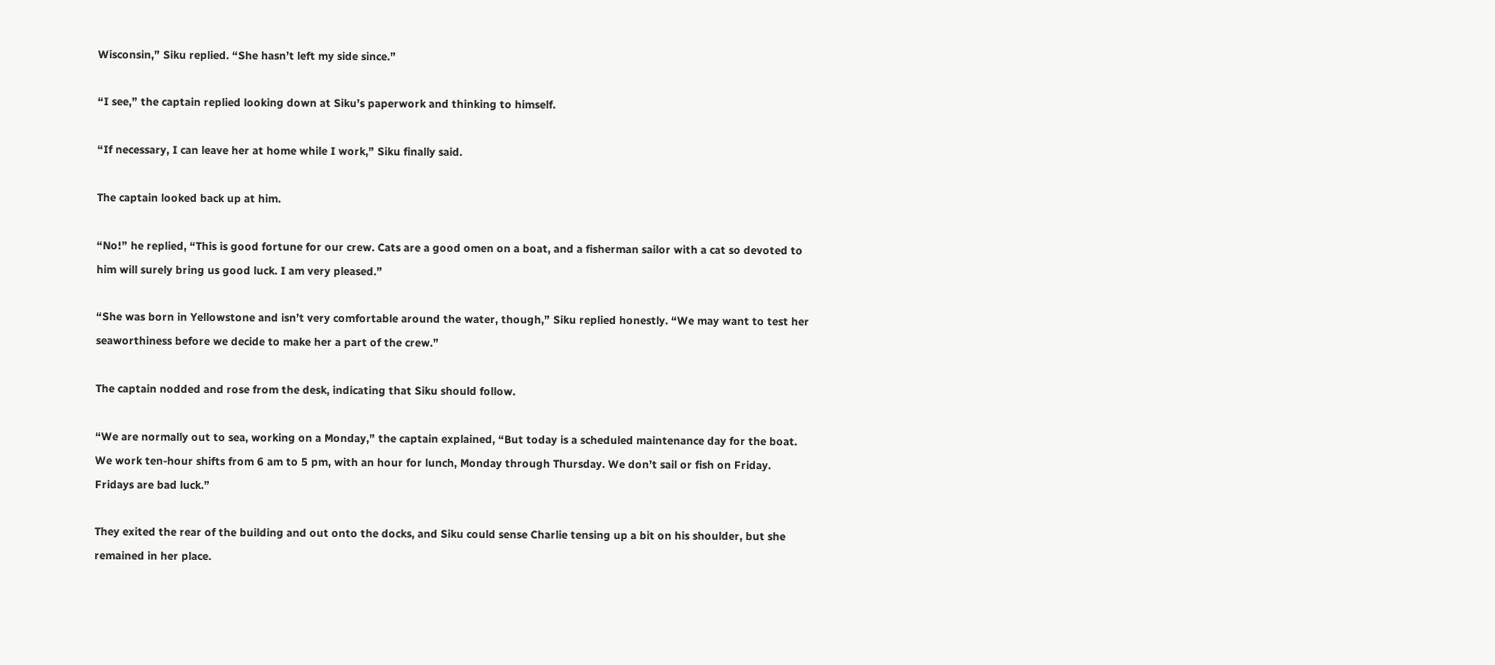Wisconsin,” Siku replied. “She hasn’t left my side since.”

“I see,” the captain replied looking down at Siku’s paperwork and thinking to himself.

“If necessary, I can leave her at home while I work,” Siku finally said.

The captain looked back up at him.

“No!” he replied, “This is good fortune for our crew. Cats are a good omen on a boat, and a fisherman sailor with a cat so devoted to him will surely bring us good luck. I am very pleased.”

“She was born in Yellowstone and isn’t very comfortable around the water, though,” Siku replied honestly. “We may want to test her seaworthiness before we decide to make her a part of the crew.”

The captain nodded and rose from the desk, indicating that Siku should follow.

“We are normally out to sea, working on a Monday,” the captain explained, “But today is a scheduled maintenance day for the boat. We work ten-hour shifts from 6 am to 5 pm, with an hour for lunch, Monday through Thursday. We don’t sail or fish on Friday. Fridays are bad luck.”

They exited the rear of the building and out onto the docks, and Siku could sense Charlie tensing up a bit on his shoulder, but she remained in her place.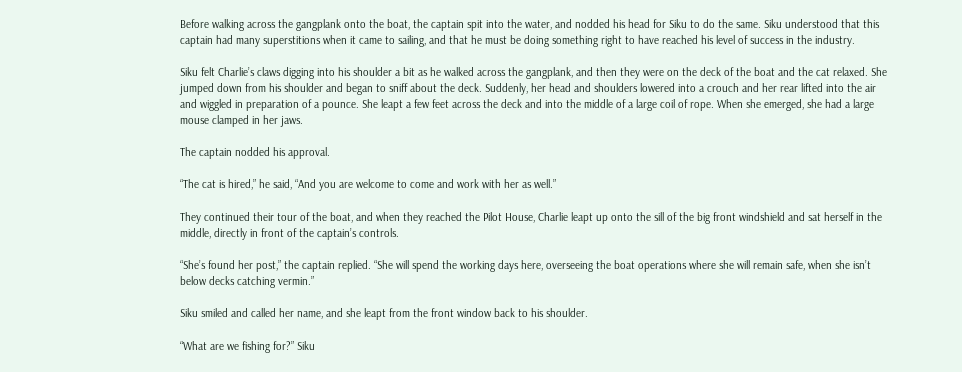Before walking across the gangplank onto the boat, the captain spit into the water, and nodded his head for Siku to do the same. Siku understood that this captain had many superstitions when it came to sailing, and that he must be doing something right to have reached his level of success in the industry.

Siku felt Charlie’s claws digging into his shoulder a bit as he walked across the gangplank, and then they were on the deck of the boat and the cat relaxed. She jumped down from his shoulder and began to sniff about the deck. Suddenly, her head and shoulders lowered into a crouch and her rear lifted into the air and wiggled in preparation of a pounce. She leapt a few feet across the deck and into the middle of a large coil of rope. When she emerged, she had a large mouse clamped in her jaws.

The captain nodded his approval.

“The cat is hired,” he said, “And you are welcome to come and work with her as well.”

They continued their tour of the boat, and when they reached the Pilot House, Charlie leapt up onto the sill of the big front windshield and sat herself in the middle, directly in front of the captain’s controls.

“She’s found her post,” the captain replied. “She will spend the working days here, overseeing the boat operations where she will remain safe, when she isn’t below decks catching vermin.”

Siku smiled and called her name, and she leapt from the front window back to his shoulder.

“What are we fishing for?” Siku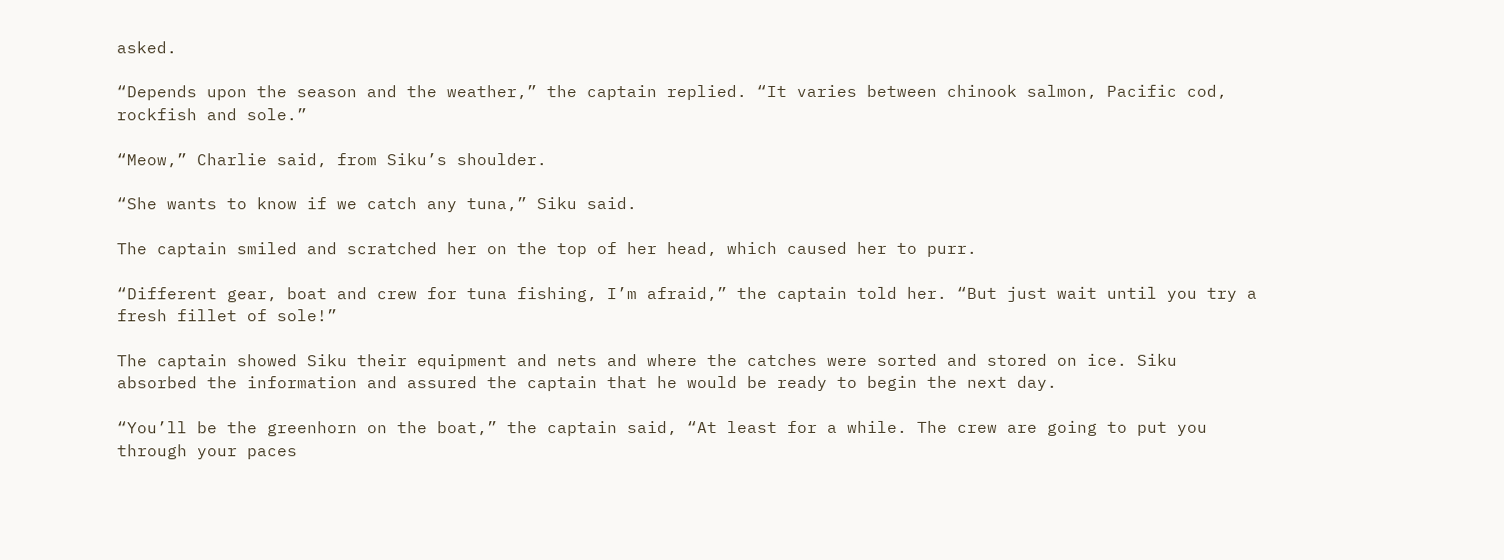asked.

“Depends upon the season and the weather,” the captain replied. “It varies between chinook salmon, Pacific cod, rockfish and sole.”

“Meow,” Charlie said, from Siku’s shoulder.

“She wants to know if we catch any tuna,” Siku said.

The captain smiled and scratched her on the top of her head, which caused her to purr.

“Different gear, boat and crew for tuna fishing, I’m afraid,” the captain told her. “But just wait until you try a fresh fillet of sole!”

The captain showed Siku their equipment and nets and where the catches were sorted and stored on ice. Siku absorbed the information and assured the captain that he would be ready to begin the next day.

“You’ll be the greenhorn on the boat,” the captain said, “At least for a while. The crew are going to put you through your paces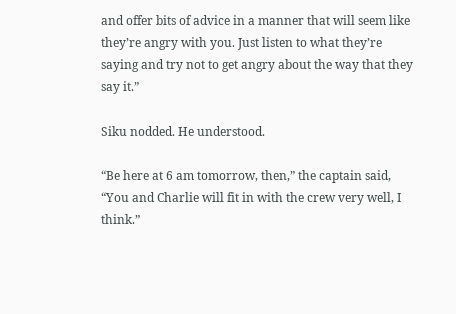and offer bits of advice in a manner that will seem like they’re angry with you. Just listen to what they’re saying and try not to get angry about the way that they say it.”

Siku nodded. He understood.

“Be here at 6 am tomorrow, then,” the captain said, “You and Charlie will fit in with the crew very well, I think.”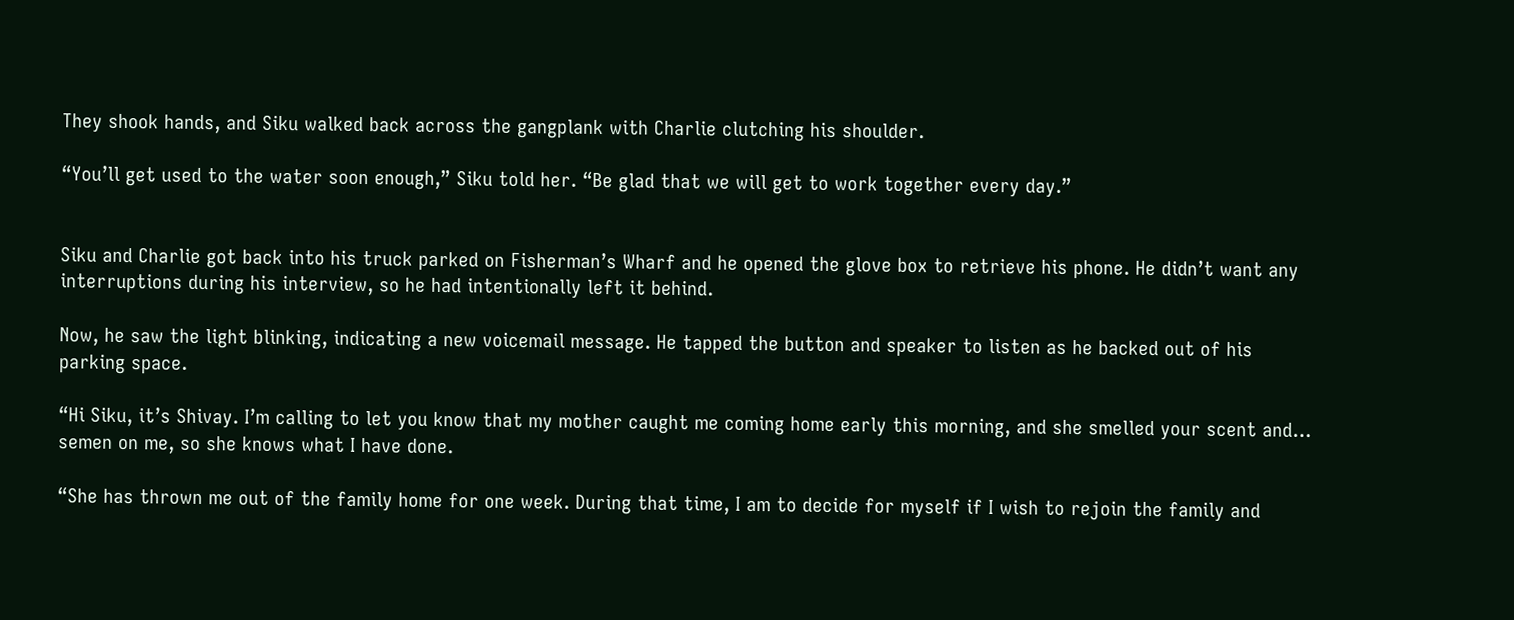They shook hands, and Siku walked back across the gangplank with Charlie clutching his shoulder.

“You’ll get used to the water soon enough,” Siku told her. “Be glad that we will get to work together every day.”


Siku and Charlie got back into his truck parked on Fisherman’s Wharf and he opened the glove box to retrieve his phone. He didn’t want any interruptions during his interview, so he had intentionally left it behind.

Now, he saw the light blinking, indicating a new voicemail message. He tapped the button and speaker to listen as he backed out of his parking space.

“Hi Siku, it’s Shivay. I’m calling to let you know that my mother caught me coming home early this morning, and she smelled your scent and… semen on me, so she knows what I have done.

“She has thrown me out of the family home for one week. During that time, I am to decide for myself if I wish to rejoin the family and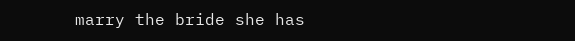marry the bride she has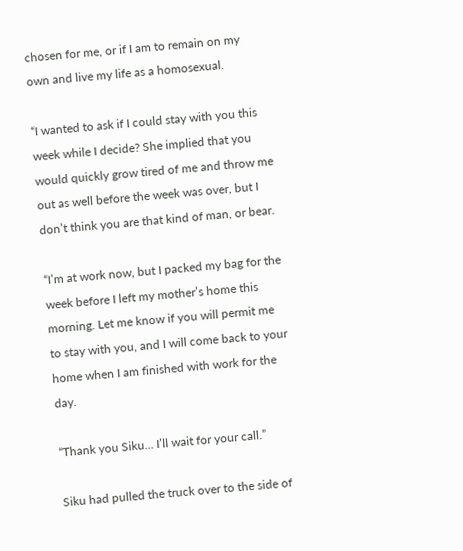chosen for me, or if I am to remain on my own and live my life as a homosexual.

“I wanted to ask if I could stay with you this week while I decide? She implied that you would quickly grow tired of me and throw me out as well before the week was over, but I don’t think you are that kind of man, or bear.

“I’m at work now, but I packed my bag for the week before I left my mother’s home this morning. Let me know if you will permit me to stay with you, and I will come back to your home when I am finished with work for the day.

“Thank you Siku… I’ll wait for your call.”

Siku had pulled the truck over to the side of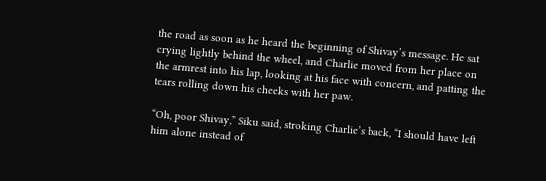the road as soon as he heard the beginning of Shivay’s message. He sat crying lightly behind the wheel, and Charlie moved from her place on the armrest into his lap, looking at his face with concern, and patting the tears rolling down his cheeks with her paw.

“Oh, poor Shivay,” Siku said, stroking Charlie’s back, “I should have left him alone instead of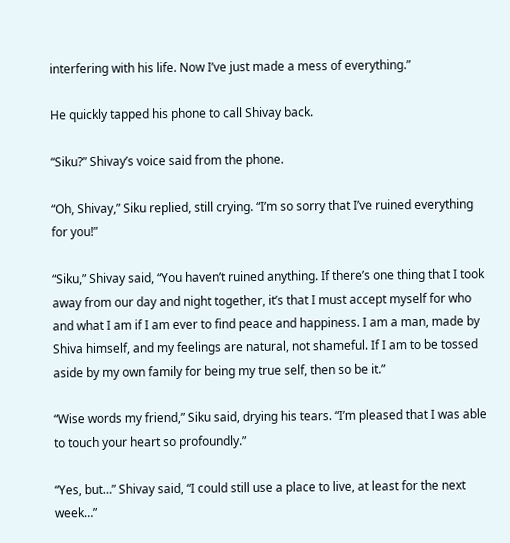interfering with his life. Now I’ve just made a mess of everything.”

He quickly tapped his phone to call Shivay back.

“Siku?” Shivay’s voice said from the phone.

“Oh, Shivay,” Siku replied, still crying. “I’m so sorry that I’ve ruined everything for you!”

“Siku,” Shivay said, “You haven’t ruined anything. If there’s one thing that I took away from our day and night together, it’s that I must accept myself for who and what I am if I am ever to find peace and happiness. I am a man, made by Shiva himself, and my feelings are natural, not shameful. If I am to be tossed aside by my own family for being my true self, then so be it.”

“Wise words my friend,” Siku said, drying his tears. “I’m pleased that I was able to touch your heart so profoundly.”

“Yes, but…” Shivay said, “I could still use a place to live, at least for the next week…”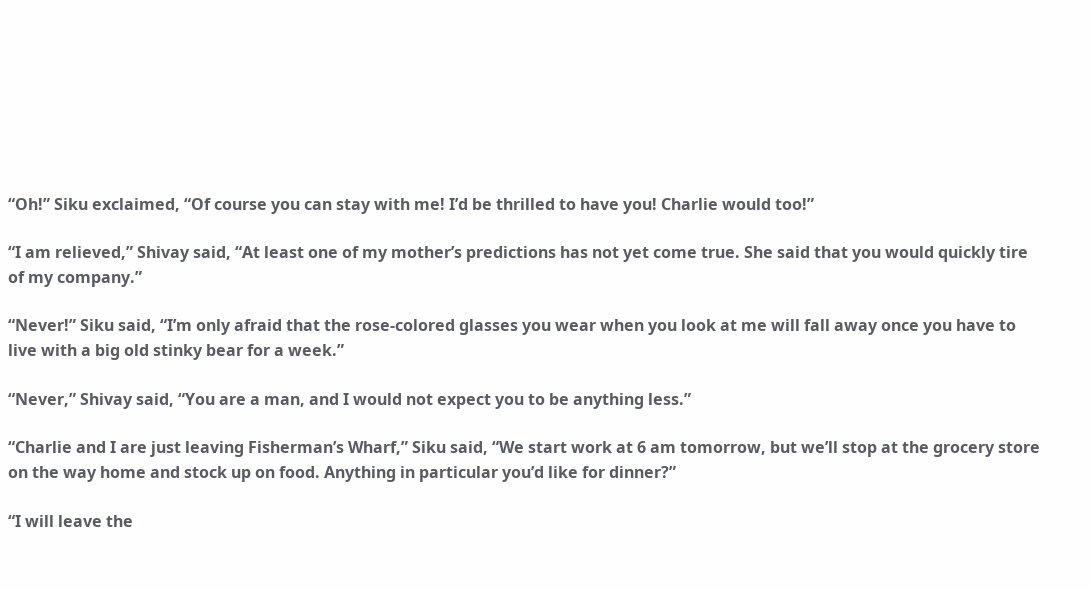“Oh!” Siku exclaimed, “Of course you can stay with me! I’d be thrilled to have you! Charlie would too!”

“I am relieved,” Shivay said, “At least one of my mother’s predictions has not yet come true. She said that you would quickly tire of my company.”

“Never!” Siku said, “I’m only afraid that the rose-colored glasses you wear when you look at me will fall away once you have to live with a big old stinky bear for a week.”

“Never,” Shivay said, “You are a man, and I would not expect you to be anything less.”

“Charlie and I are just leaving Fisherman’s Wharf,” Siku said, “We start work at 6 am tomorrow, but we’ll stop at the grocery store on the way home and stock up on food. Anything in particular you’d like for dinner?”

“I will leave the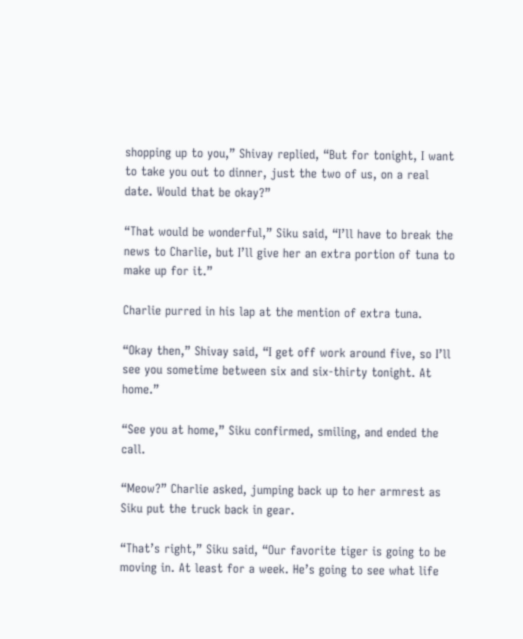shopping up to you,” Shivay replied, “But for tonight, I want to take you out to dinner, just the two of us, on a real date. Would that be okay?”

“That would be wonderful,” Siku said, “I’ll have to break the news to Charlie, but I’ll give her an extra portion of tuna to make up for it.”

Charlie purred in his lap at the mention of extra tuna.

“Okay then,” Shivay said, “I get off work around five, so I’ll see you sometime between six and six-thirty tonight. At home.”

“See you at home,” Siku confirmed, smiling, and ended the call.

“Meow?” Charlie asked, jumping back up to her armrest as Siku put the truck back in gear.

“That’s right,” Siku said, “Our favorite tiger is going to be moving in. At least for a week. He’s going to see what life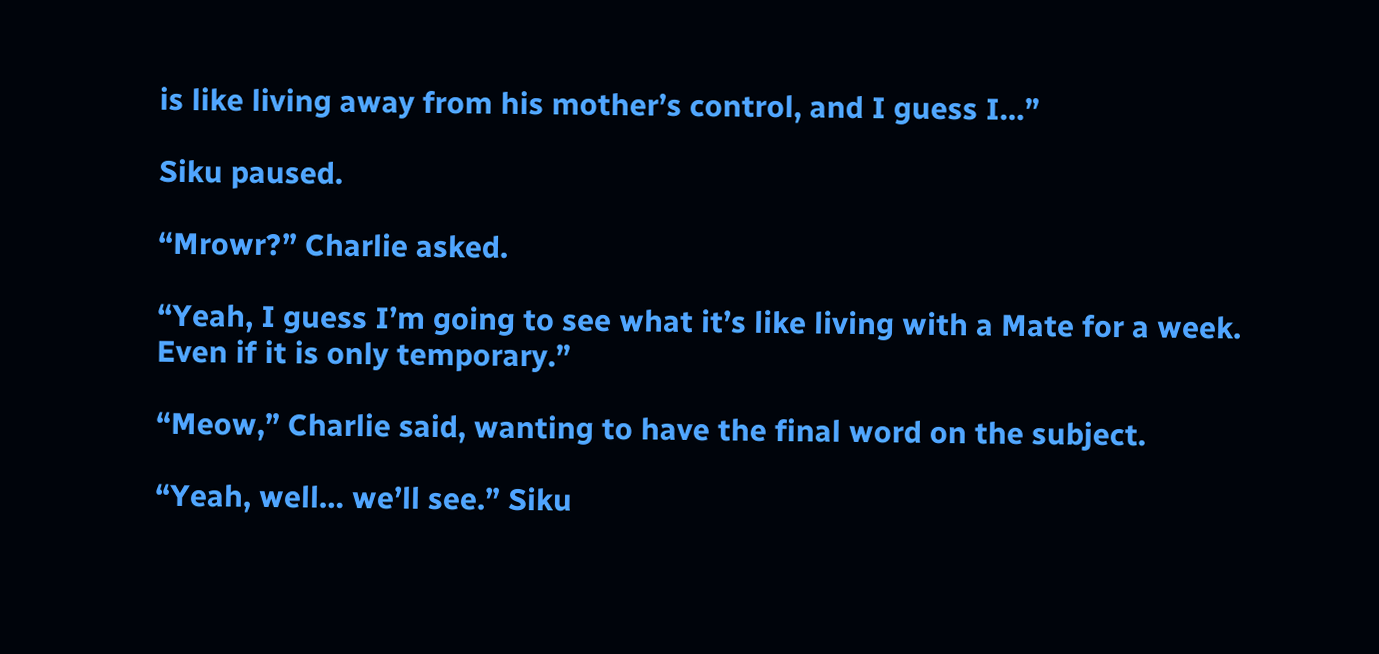is like living away from his mother’s control, and I guess I…”

Siku paused.

“Mrowr?” Charlie asked.

“Yeah, I guess I’m going to see what it’s like living with a Mate for a week. Even if it is only temporary.”

“Meow,” Charlie said, wanting to have the final word on the subject.

“Yeah, well… we’ll see.” Siku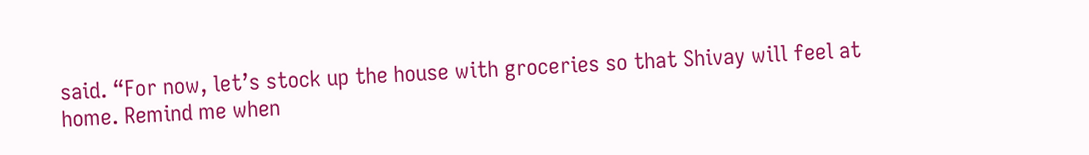said. “For now, let’s stock up the house with groceries so that Shivay will feel at home. Remind me when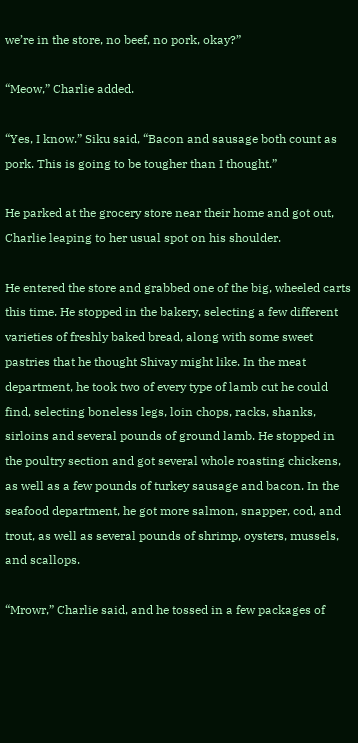we’re in the store, no beef, no pork, okay?”

“Meow,” Charlie added.

“Yes, I know.” Siku said, “Bacon and sausage both count as pork. This is going to be tougher than I thought.”

He parked at the grocery store near their home and got out, Charlie leaping to her usual spot on his shoulder.

He entered the store and grabbed one of the big, wheeled carts this time. He stopped in the bakery, selecting a few different varieties of freshly baked bread, along with some sweet pastries that he thought Shivay might like. In the meat department, he took two of every type of lamb cut he could find, selecting boneless legs, loin chops, racks, shanks, sirloins and several pounds of ground lamb. He stopped in the poultry section and got several whole roasting chickens, as well as a few pounds of turkey sausage and bacon. In the seafood department, he got more salmon, snapper, cod, and trout, as well as several pounds of shrimp, oysters, mussels, and scallops.

“Mrowr,” Charlie said, and he tossed in a few packages of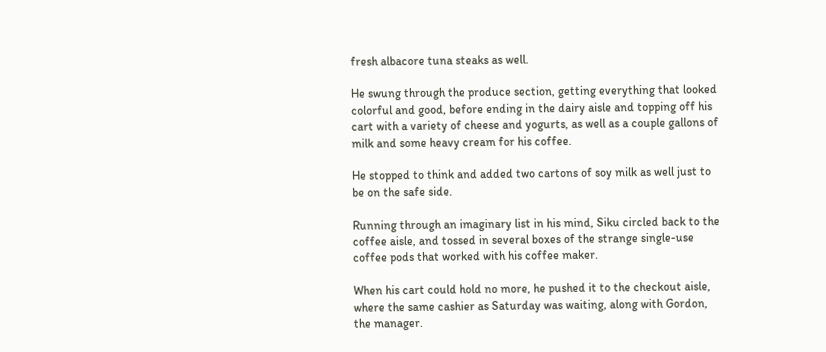fresh albacore tuna steaks as well.

He swung through the produce section, getting everything that looked colorful and good, before ending in the dairy aisle and topping off his cart with a variety of cheese and yogurts, as well as a couple gallons of milk and some heavy cream for his coffee.

He stopped to think and added two cartons of soy milk as well just to be on the safe side.

Running through an imaginary list in his mind, Siku circled back to the coffee aisle, and tossed in several boxes of the strange single-use coffee pods that worked with his coffee maker.

When his cart could hold no more, he pushed it to the checkout aisle, where the same cashier as Saturday was waiting, along with Gordon, the manager.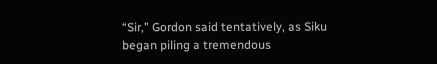“Sir,” Gordon said tentatively, as Siku began piling a tremendous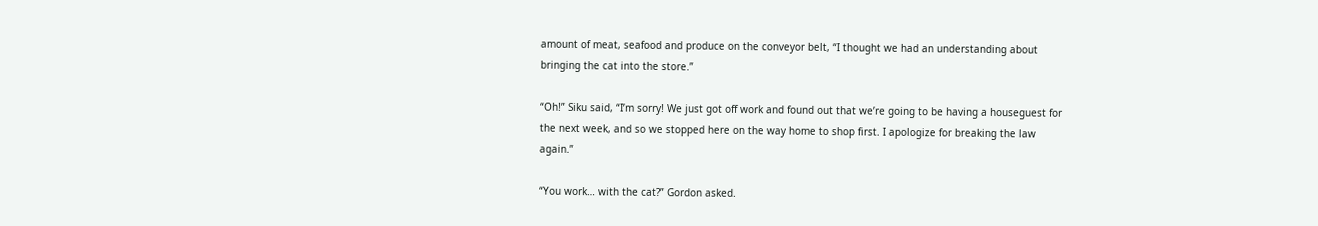amount of meat, seafood and produce on the conveyor belt, “I thought we had an understanding about bringing the cat into the store.”

“Oh!” Siku said, “I’m sorry! We just got off work and found out that we’re going to be having a houseguest for the next week, and so we stopped here on the way home to shop first. I apologize for breaking the law again.”

“You work… with the cat?” Gordon asked.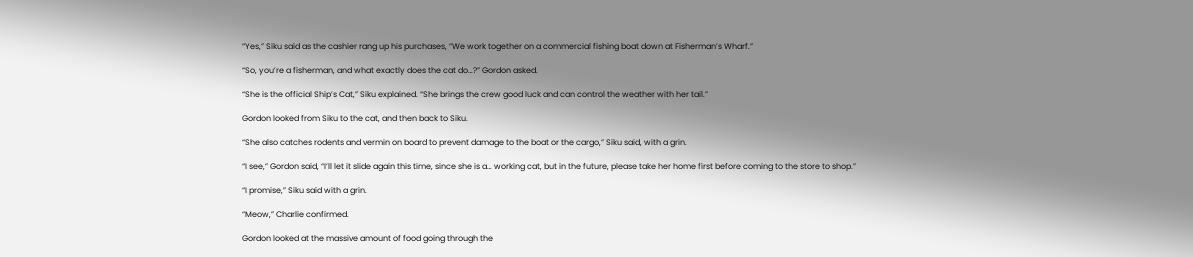“Yes,” Siku said as the cashier rang up his purchases, “We work together on a commercial fishing boat down at Fisherman’s Wharf.”

“So, you’re a fisherman, and what exactly does the cat do…?” Gordon asked.

“She is the official Ship’s Cat,” Siku explained. “She brings the crew good luck and can control the weather with her tail.”

Gordon looked from Siku to the cat, and then back to Siku.

“She also catches rodents and vermin on board to prevent damage to the boat or the cargo,” Siku said, with a grin.

“I see,” Gordon said, “I’ll let it slide again this time, since she is a… working cat, but in the future, please take her home first before coming to the store to shop.”

“I promise,” Siku said with a grin.

“Meow,” Charlie confirmed.

Gordon looked at the massive amount of food going through the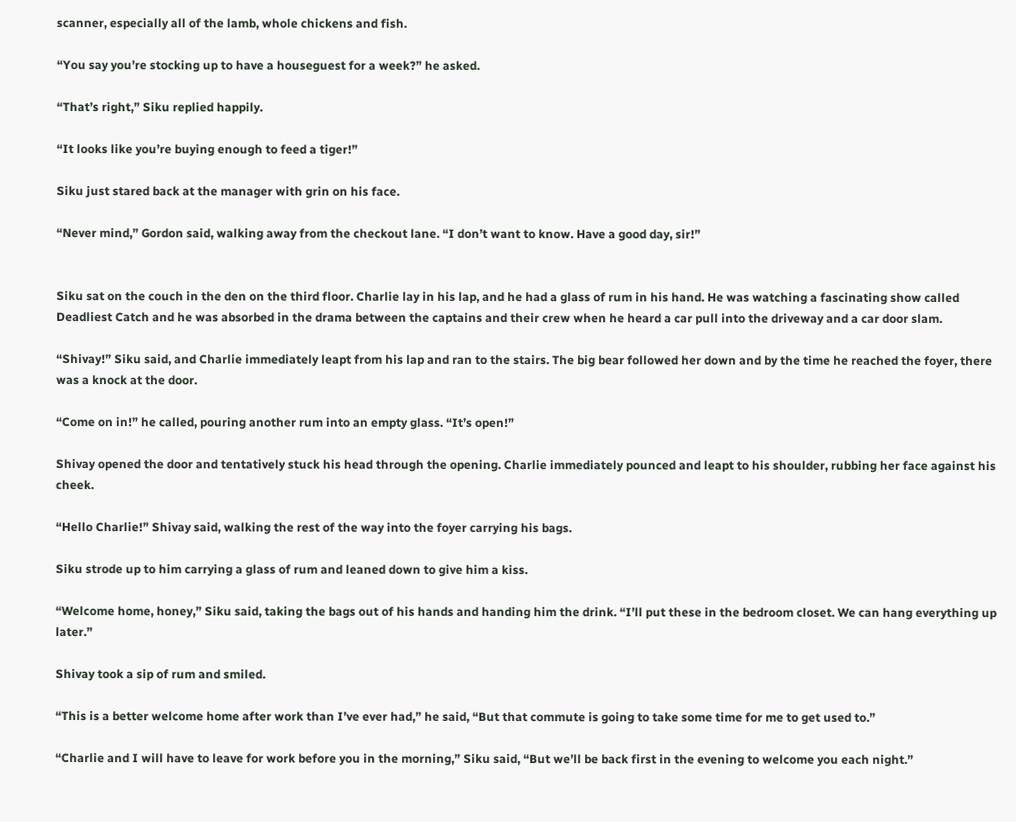scanner, especially all of the lamb, whole chickens and fish.

“You say you’re stocking up to have a houseguest for a week?” he asked.

“That’s right,” Siku replied happily.

“It looks like you’re buying enough to feed a tiger!”

Siku just stared back at the manager with grin on his face.

“Never mind,” Gordon said, walking away from the checkout lane. “I don’t want to know. Have a good day, sir!”


Siku sat on the couch in the den on the third floor. Charlie lay in his lap, and he had a glass of rum in his hand. He was watching a fascinating show called Deadliest Catch and he was absorbed in the drama between the captains and their crew when he heard a car pull into the driveway and a car door slam.

“Shivay!” Siku said, and Charlie immediately leapt from his lap and ran to the stairs. The big bear followed her down and by the time he reached the foyer, there was a knock at the door.

“Come on in!” he called, pouring another rum into an empty glass. “It’s open!”

Shivay opened the door and tentatively stuck his head through the opening. Charlie immediately pounced and leapt to his shoulder, rubbing her face against his cheek.

“Hello Charlie!” Shivay said, walking the rest of the way into the foyer carrying his bags.

Siku strode up to him carrying a glass of rum and leaned down to give him a kiss.

“Welcome home, honey,” Siku said, taking the bags out of his hands and handing him the drink. “I’ll put these in the bedroom closet. We can hang everything up later.”

Shivay took a sip of rum and smiled.

“This is a better welcome home after work than I’ve ever had,” he said, “But that commute is going to take some time for me to get used to.”

“Charlie and I will have to leave for work before you in the morning,” Siku said, “But we’ll be back first in the evening to welcome you each night.”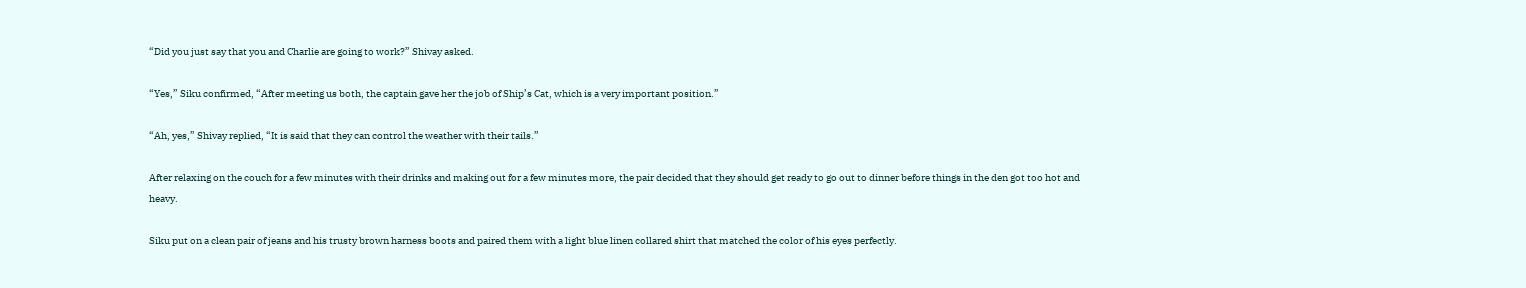“Did you just say that you and Charlie are going to work?” Shivay asked.

“Yes,” Siku confirmed, “After meeting us both, the captain gave her the job of Ship’s Cat, which is a very important position.”

“Ah, yes,” Shivay replied, “It is said that they can control the weather with their tails.”

After relaxing on the couch for a few minutes with their drinks and making out for a few minutes more, the pair decided that they should get ready to go out to dinner before things in the den got too hot and heavy.

Siku put on a clean pair of jeans and his trusty brown harness boots and paired them with a light blue linen collared shirt that matched the color of his eyes perfectly.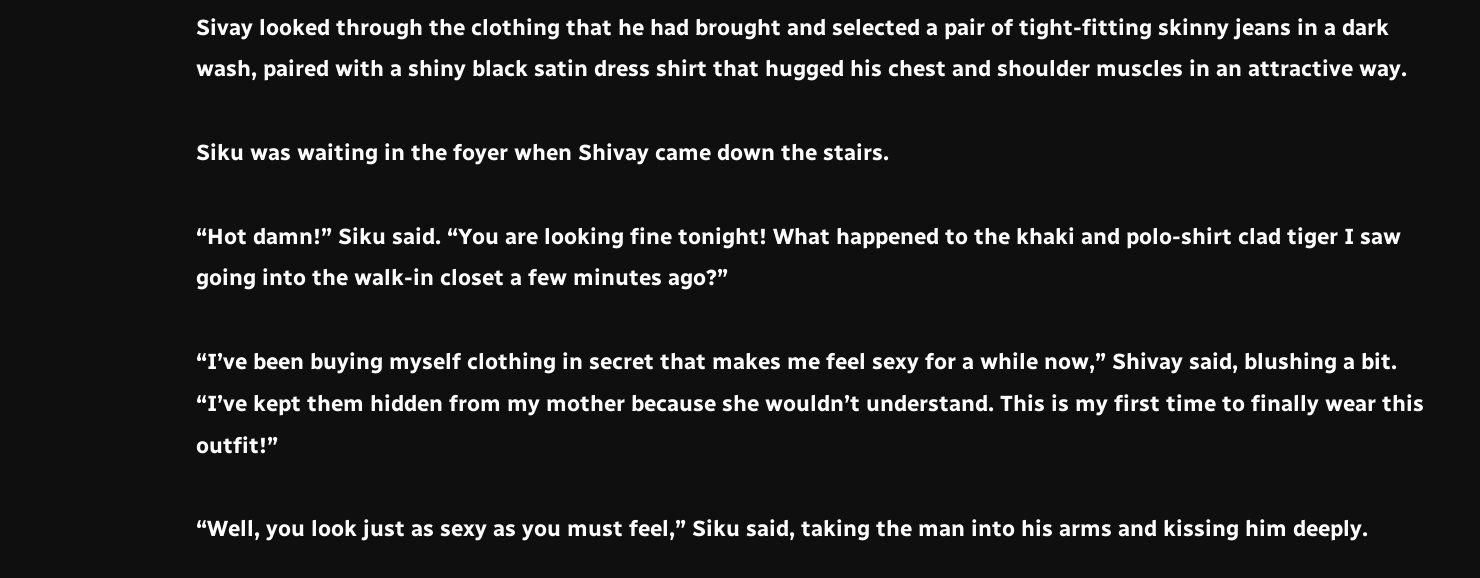Sivay looked through the clothing that he had brought and selected a pair of tight-fitting skinny jeans in a dark wash, paired with a shiny black satin dress shirt that hugged his chest and shoulder muscles in an attractive way.

Siku was waiting in the foyer when Shivay came down the stairs.

“Hot damn!” Siku said. “You are looking fine tonight! What happened to the khaki and polo-shirt clad tiger I saw going into the walk-in closet a few minutes ago?”

“I’ve been buying myself clothing in secret that makes me feel sexy for a while now,” Shivay said, blushing a bit. “I’ve kept them hidden from my mother because she wouldn’t understand. This is my first time to finally wear this outfit!”

“Well, you look just as sexy as you must feel,” Siku said, taking the man into his arms and kissing him deeply.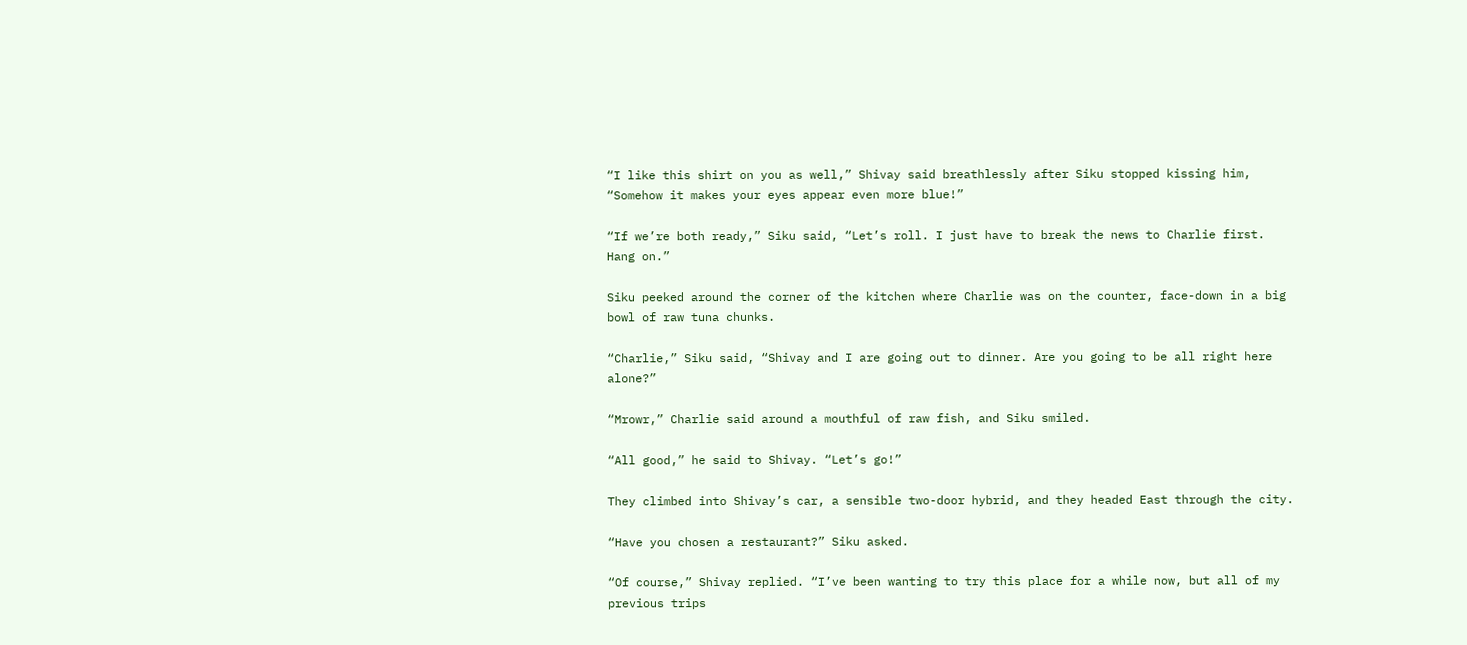“I like this shirt on you as well,” Shivay said breathlessly after Siku stopped kissing him, “Somehow it makes your eyes appear even more blue!”

“If we’re both ready,” Siku said, “Let’s roll. I just have to break the news to Charlie first. Hang on.”

Siku peeked around the corner of the kitchen where Charlie was on the counter, face-down in a big bowl of raw tuna chunks.

“Charlie,” Siku said, “Shivay and I are going out to dinner. Are you going to be all right here alone?”

“Mrowr,” Charlie said around a mouthful of raw fish, and Siku smiled.

“All good,” he said to Shivay. “Let’s go!”

They climbed into Shivay’s car, a sensible two-door hybrid, and they headed East through the city.

“Have you chosen a restaurant?” Siku asked.

“Of course,” Shivay replied. “I’ve been wanting to try this place for a while now, but all of my previous trips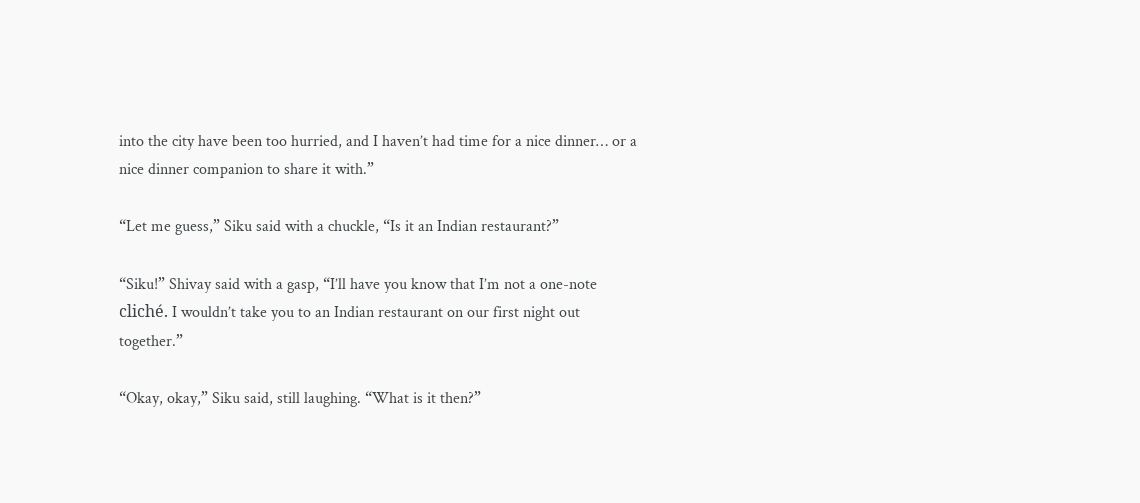into the city have been too hurried, and I haven’t had time for a nice dinner… or a nice dinner companion to share it with.”

“Let me guess,” Siku said with a chuckle, “Is it an Indian restaurant?”

“Siku!” Shivay said with a gasp, “I’ll have you know that I’m not a one-note cliché. I wouldn’t take you to an Indian restaurant on our first night out together.”

“Okay, okay,” Siku said, still laughing. “What is it then?”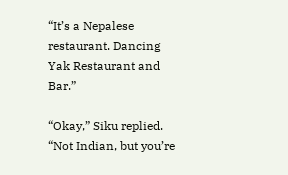“It’s a Nepalese restaurant. Dancing Yak Restaurant and Bar.”

“Okay,” Siku replied. “Not Indian, but you’re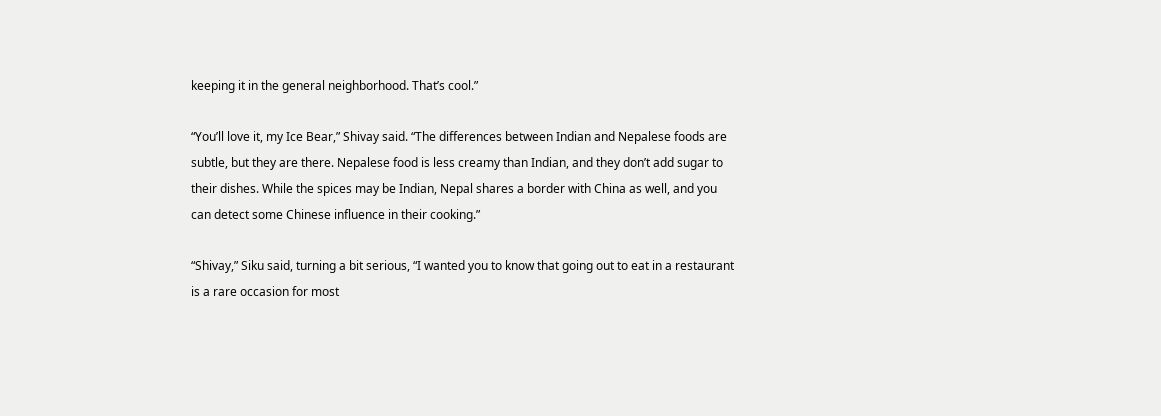keeping it in the general neighborhood. That’s cool.”

“You’ll love it, my Ice Bear,” Shivay said. “The differences between Indian and Nepalese foods are subtle, but they are there. Nepalese food is less creamy than Indian, and they don’t add sugar to their dishes. While the spices may be Indian, Nepal shares a border with China as well, and you can detect some Chinese influence in their cooking.”

“Shivay,” Siku said, turning a bit serious, “I wanted you to know that going out to eat in a restaurant is a rare occasion for most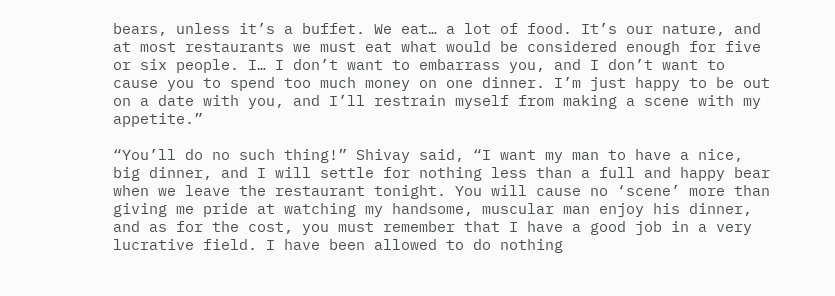bears, unless it’s a buffet. We eat… a lot of food. It’s our nature, and at most restaurants we must eat what would be considered enough for five or six people. I… I don’t want to embarrass you, and I don’t want to cause you to spend too much money on one dinner. I’m just happy to be out on a date with you, and I’ll restrain myself from making a scene with my appetite.”

“You’ll do no such thing!” Shivay said, “I want my man to have a nice, big dinner, and I will settle for nothing less than a full and happy bear when we leave the restaurant tonight. You will cause no ‘scene’ more than giving me pride at watching my handsome, muscular man enjoy his dinner, and as for the cost, you must remember that I have a good job in a very lucrative field. I have been allowed to do nothing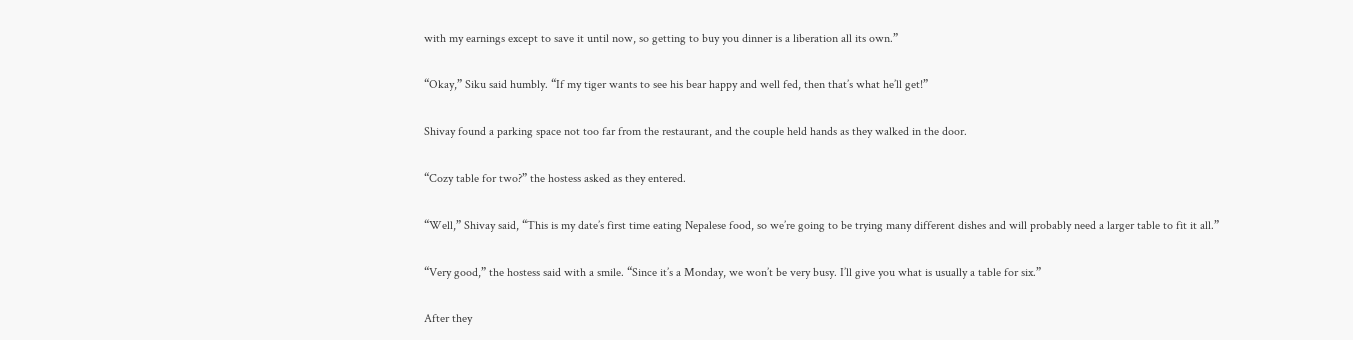with my earnings except to save it until now, so getting to buy you dinner is a liberation all its own.”

“Okay,” Siku said humbly. “If my tiger wants to see his bear happy and well fed, then that’s what he’ll get!”

Shivay found a parking space not too far from the restaurant, and the couple held hands as they walked in the door.

“Cozy table for two?” the hostess asked as they entered.

“Well,” Shivay said, “This is my date’s first time eating Nepalese food, so we’re going to be trying many different dishes and will probably need a larger table to fit it all.”

“Very good,” the hostess said with a smile. “Since it’s a Monday, we won’t be very busy. I’ll give you what is usually a table for six.”

After they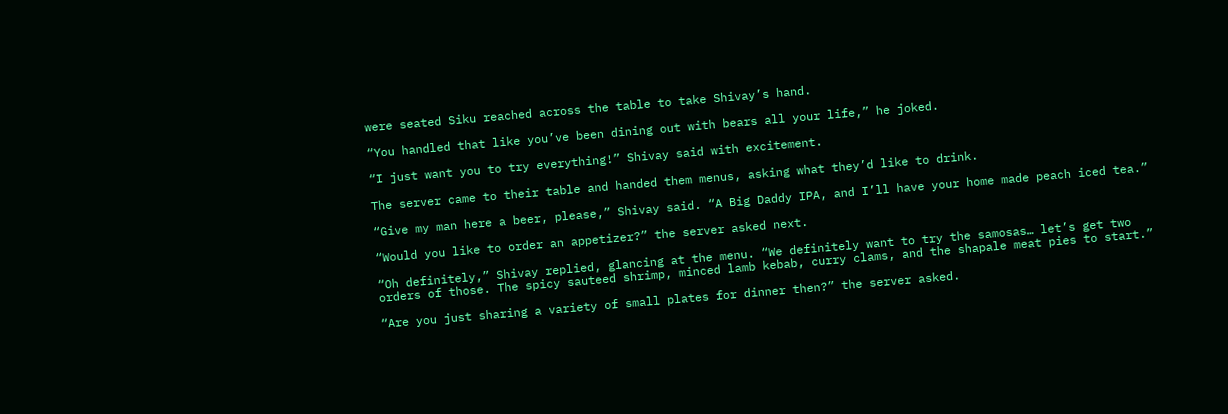were seated Siku reached across the table to take Shivay’s hand.

“You handled that like you’ve been dining out with bears all your life,” he joked.

“I just want you to try everything!” Shivay said with excitement.

The server came to their table and handed them menus, asking what they’d like to drink.

“Give my man here a beer, please,” Shivay said. “A Big Daddy IPA, and I’ll have your home made peach iced tea.”

“Would you like to order an appetizer?” the server asked next.

“Oh definitely,” Shivay replied, glancing at the menu. “We definitely want to try the samosas… let’s get two orders of those. The spicy sauteed shrimp, minced lamb kebab, curry clams, and the shapale meat pies to start.”

“Are you just sharing a variety of small plates for dinner then?” the server asked.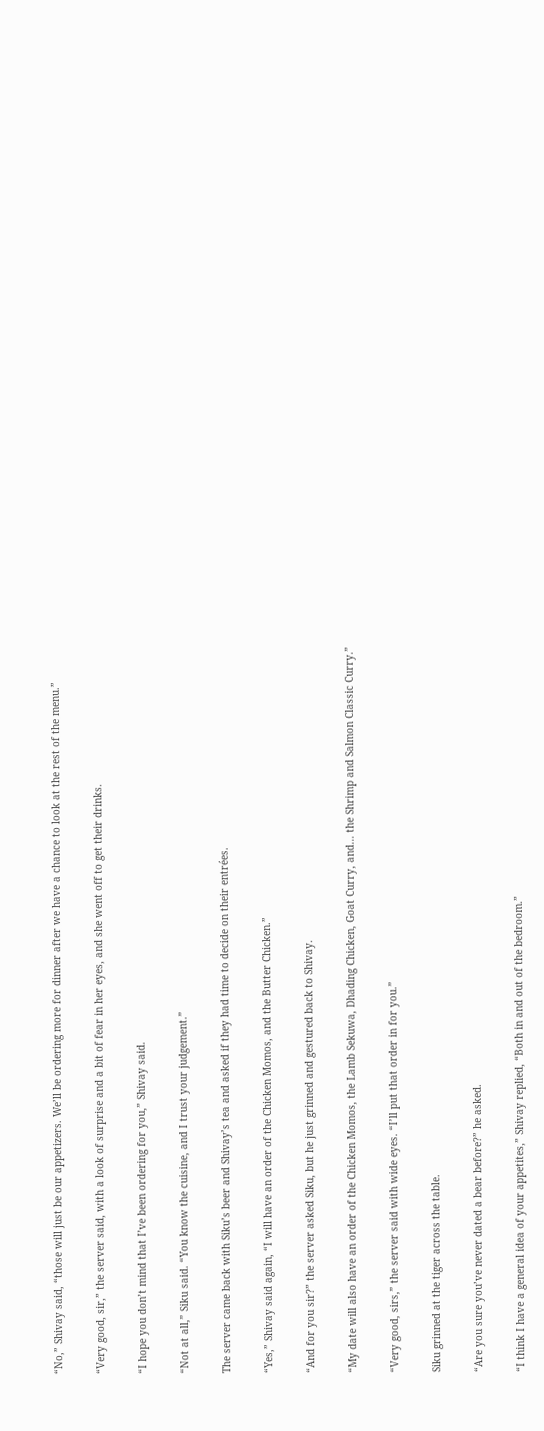“No,” Shivay said, “those will just be our appetizers. We’ll be ordering more for dinner after we have a chance to look at the rest of the menu.”

“Very good, sir,” the server said, with a look of surprise and a bit of fear in her eyes, and she went off to get their drinks.

“I hope you don’t mind that I’ve been ordering for you,” Shivay said.

“Not at all,” Siku said. “You know the cuisine, and I trust your judgement.”

The server came back with Siku’s beer and Shivay’s tea and asked if they had time to decide on their entrées.

“Yes,” Shivay said again, “I will have an order of the Chicken Momos, and the Butter Chicken.”

“And for you sir?” the server asked Siku, but he just grinned and gestured back to Shivay.

“My date will also have an order of the Chicken Momos, the Lamb Sekuwa, Dhading Chicken, Goat Curry, and… the Shrimp and Salmon Classic Curry.”

“Very good, sirs,” the server said with wide eyes. “I’ll put that order in for you.”

Siku grinned at the tiger across the table.

“Are you sure you’ve never dated a bear before?” he asked.

“I think I have a general idea of your appetites,” Shivay replied, “Both in and out of the bedroom.”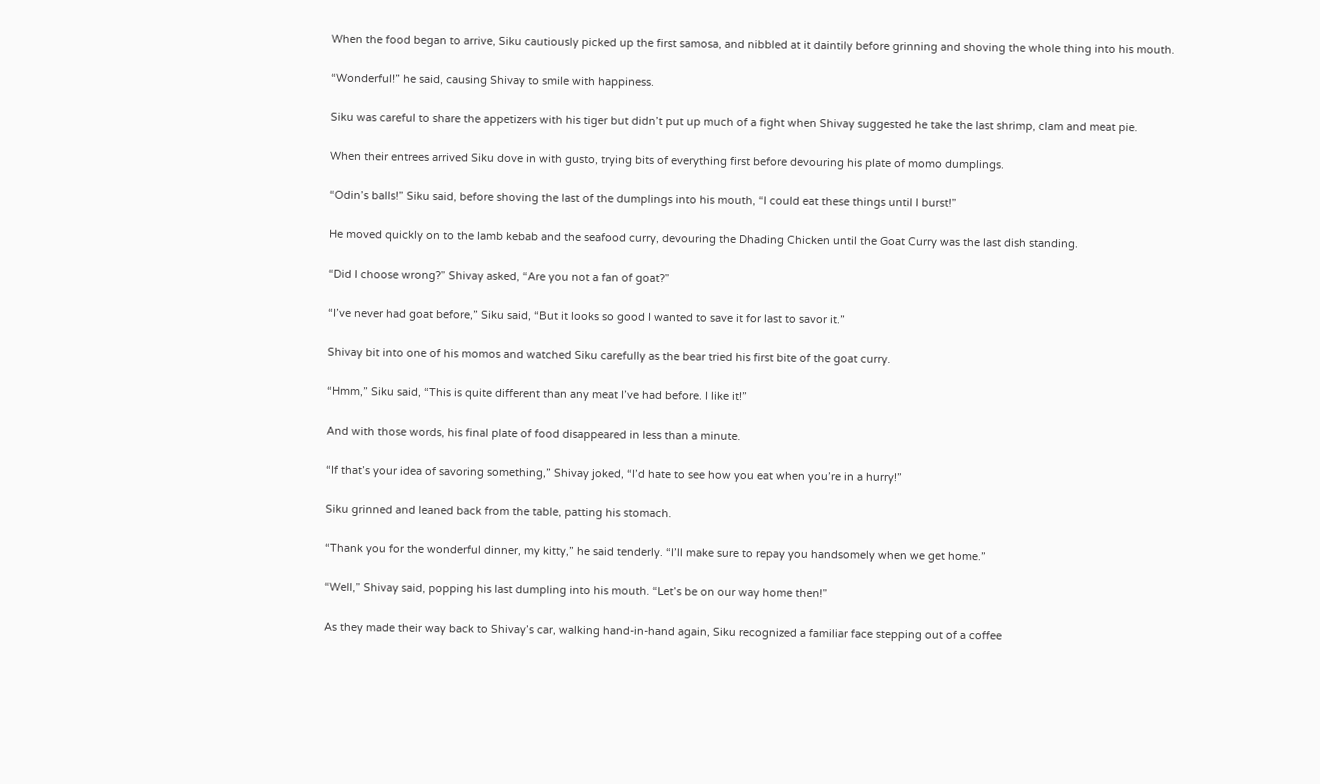When the food began to arrive, Siku cautiously picked up the first samosa, and nibbled at it daintily before grinning and shoving the whole thing into his mouth.

“Wonderful!” he said, causing Shivay to smile with happiness.

Siku was careful to share the appetizers with his tiger but didn’t put up much of a fight when Shivay suggested he take the last shrimp, clam and meat pie.

When their entrees arrived Siku dove in with gusto, trying bits of everything first before devouring his plate of momo dumplings.

“Odin’s balls!” Siku said, before shoving the last of the dumplings into his mouth, “I could eat these things until I burst!”

He moved quickly on to the lamb kebab and the seafood curry, devouring the Dhading Chicken until the Goat Curry was the last dish standing.

“Did I choose wrong?” Shivay asked, “Are you not a fan of goat?”

“I’ve never had goat before,” Siku said, “But it looks so good I wanted to save it for last to savor it.”

Shivay bit into one of his momos and watched Siku carefully as the bear tried his first bite of the goat curry.

“Hmm,” Siku said, “This is quite different than any meat I’ve had before. I like it!”

And with those words, his final plate of food disappeared in less than a minute.

“If that’s your idea of savoring something,” Shivay joked, “I’d hate to see how you eat when you’re in a hurry!”

Siku grinned and leaned back from the table, patting his stomach.

“Thank you for the wonderful dinner, my kitty,” he said tenderly. “I’ll make sure to repay you handsomely when we get home.”

“Well,” Shivay said, popping his last dumpling into his mouth. “Let’s be on our way home then!”

As they made their way back to Shivay’s car, walking hand-in-hand again, Siku recognized a familiar face stepping out of a coffee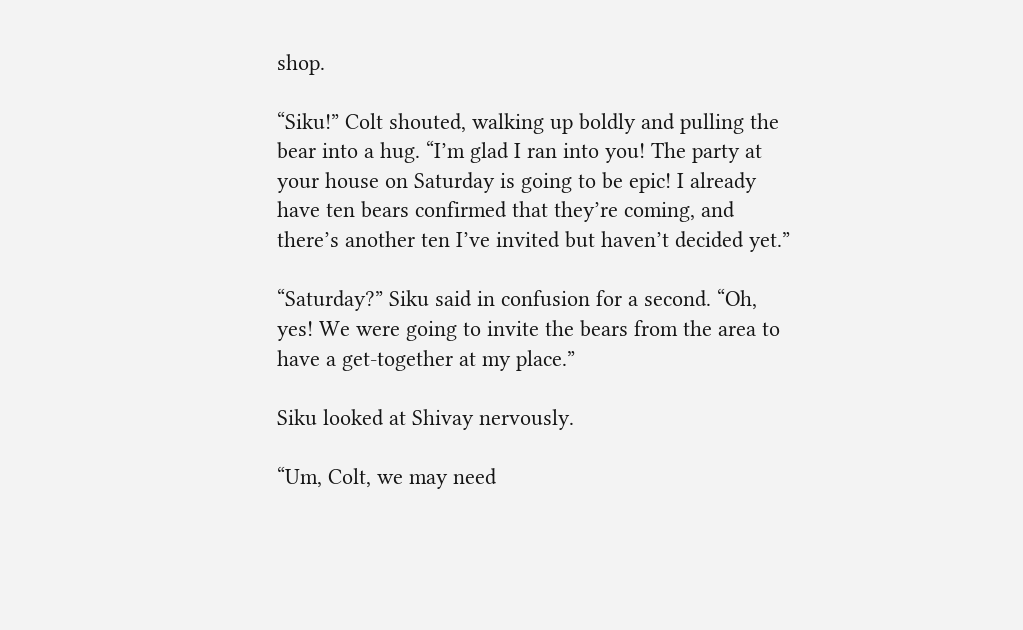shop.

“Siku!” Colt shouted, walking up boldly and pulling the bear into a hug. “I’m glad I ran into you! The party at your house on Saturday is going to be epic! I already have ten bears confirmed that they’re coming, and there’s another ten I’ve invited but haven’t decided yet.”

“Saturday?” Siku said in confusion for a second. “Oh, yes! We were going to invite the bears from the area to have a get-together at my place.”

Siku looked at Shivay nervously.

“Um, Colt, we may need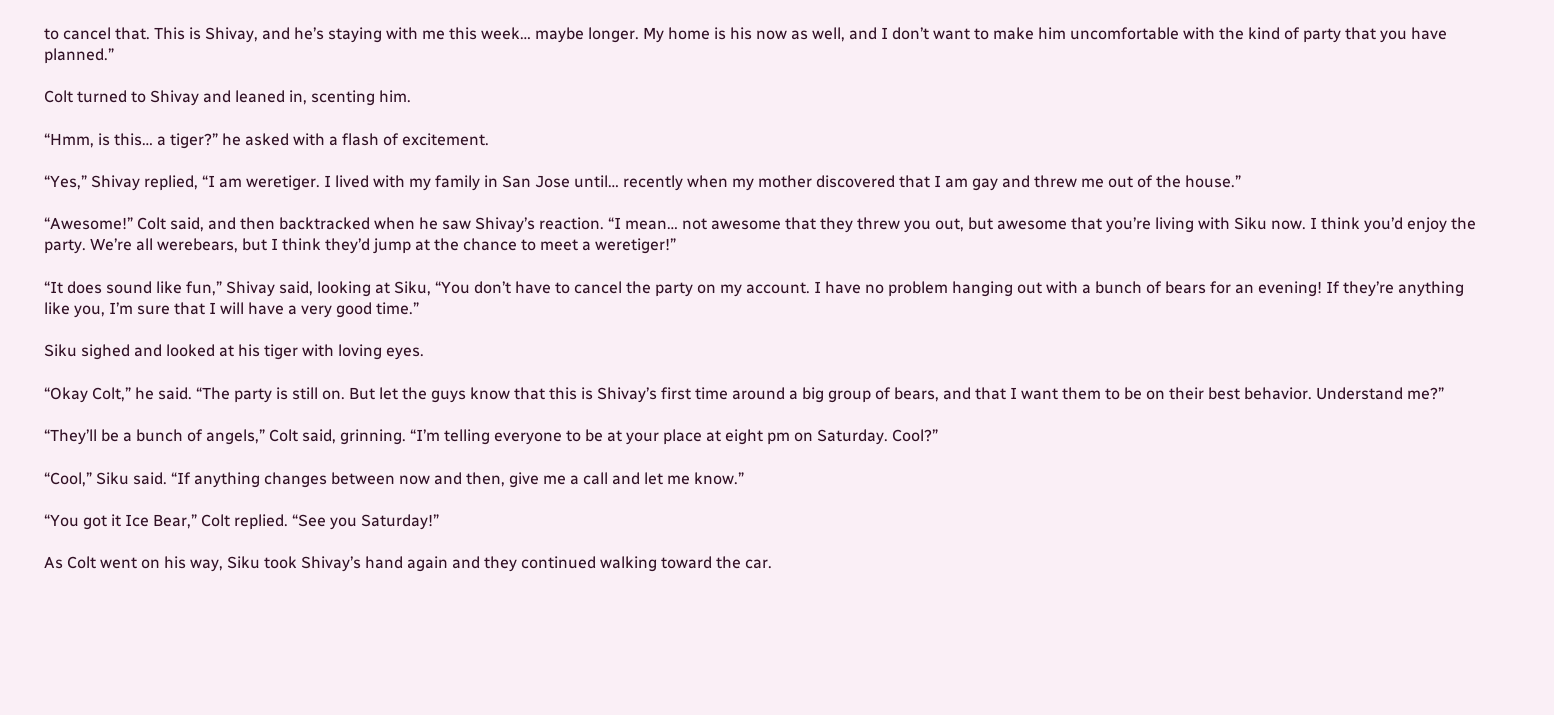to cancel that. This is Shivay, and he’s staying with me this week… maybe longer. My home is his now as well, and I don’t want to make him uncomfortable with the kind of party that you have planned.”

Colt turned to Shivay and leaned in, scenting him.

“Hmm, is this… a tiger?” he asked with a flash of excitement.

“Yes,” Shivay replied, “I am weretiger. I lived with my family in San Jose until… recently when my mother discovered that I am gay and threw me out of the house.”

“Awesome!” Colt said, and then backtracked when he saw Shivay’s reaction. “I mean… not awesome that they threw you out, but awesome that you’re living with Siku now. I think you’d enjoy the party. We’re all werebears, but I think they’d jump at the chance to meet a weretiger!”

“It does sound like fun,” Shivay said, looking at Siku, “You don’t have to cancel the party on my account. I have no problem hanging out with a bunch of bears for an evening! If they’re anything like you, I’m sure that I will have a very good time.”

Siku sighed and looked at his tiger with loving eyes.

“Okay Colt,” he said. “The party is still on. But let the guys know that this is Shivay’s first time around a big group of bears, and that I want them to be on their best behavior. Understand me?”

“They’ll be a bunch of angels,” Colt said, grinning. “I’m telling everyone to be at your place at eight pm on Saturday. Cool?”

“Cool,” Siku said. “If anything changes between now and then, give me a call and let me know.”

“You got it Ice Bear,” Colt replied. “See you Saturday!”

As Colt went on his way, Siku took Shivay’s hand again and they continued walking toward the car.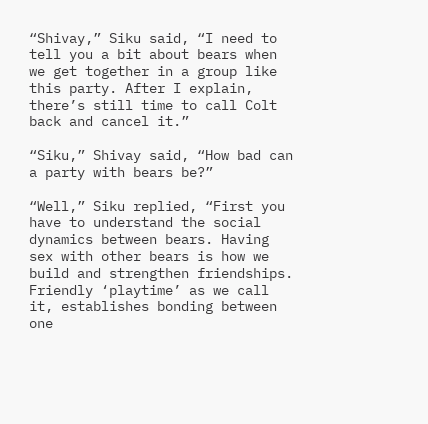“Shivay,” Siku said, “I need to tell you a bit about bears when we get together in a group like this party. After I explain, there’s still time to call Colt back and cancel it.”

“Siku,” Shivay said, “How bad can a party with bears be?”

“Well,” Siku replied, “First you have to understand the social dynamics between bears. Having sex with other bears is how we build and strengthen friendships. Friendly ‘playtime’ as we call it, establishes bonding between one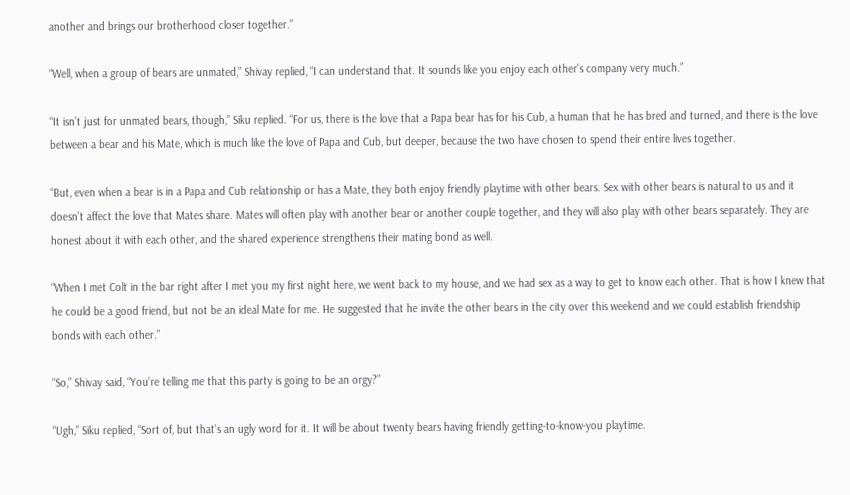another and brings our brotherhood closer together.”

“Well, when a group of bears are unmated,” Shivay replied, “I can understand that. It sounds like you enjoy each other’s company very much.”

“It isn’t just for unmated bears, though,” Siku replied. “For us, there is the love that a Papa bear has for his Cub, a human that he has bred and turned, and there is the love between a bear and his Mate, which is much like the love of Papa and Cub, but deeper, because the two have chosen to spend their entire lives together.

“But, even when a bear is in a Papa and Cub relationship or has a Mate, they both enjoy friendly playtime with other bears. Sex with other bears is natural to us and it doesn’t affect the love that Mates share. Mates will often play with another bear or another couple together, and they will also play with other bears separately. They are honest about it with each other, and the shared experience strengthens their mating bond as well.

“When I met Colt in the bar right after I met you my first night here, we went back to my house, and we had sex as a way to get to know each other. That is how I knew that he could be a good friend, but not be an ideal Mate for me. He suggested that he invite the other bears in the city over this weekend and we could establish friendship bonds with each other.”

“So,” Shivay said, “You’re telling me that this party is going to be an orgy?”

“Ugh,” Siku replied, “Sort of, but that’s an ugly word for it. It will be about twenty bears having friendly getting-to-know-you playtime.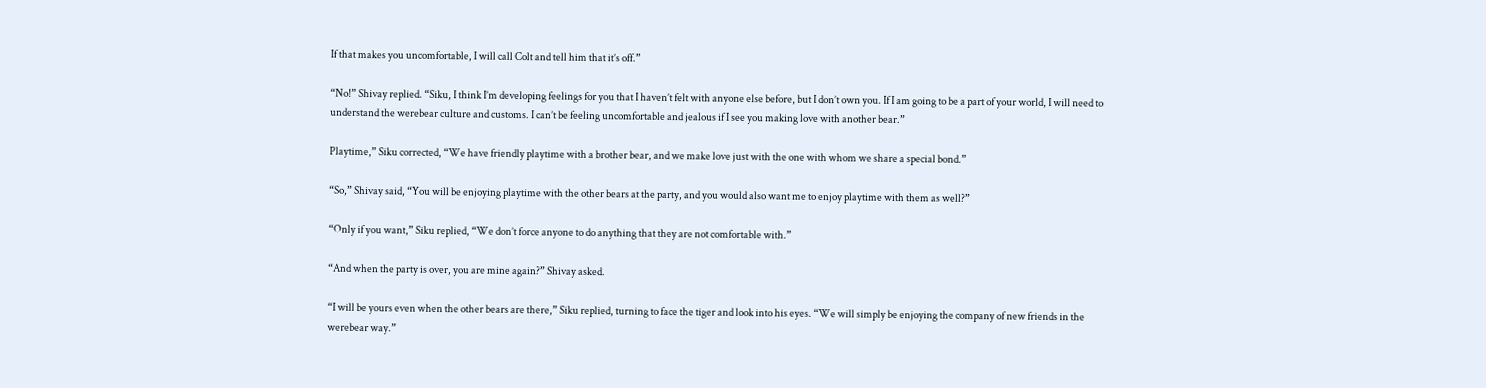If that makes you uncomfortable, I will call Colt and tell him that it’s off.”

“No!” Shivay replied. “Siku, I think I’m developing feelings for you that I haven’t felt with anyone else before, but I don’t own you. If I am going to be a part of your world, I will need to understand the werebear culture and customs. I can’t be feeling uncomfortable and jealous if I see you making love with another bear.”

Playtime,” Siku corrected, “We have friendly playtime with a brother bear, and we make love just with the one with whom we share a special bond.”

“So,” Shivay said, “You will be enjoying playtime with the other bears at the party, and you would also want me to enjoy playtime with them as well?”

“Only if you want,” Siku replied, “We don’t force anyone to do anything that they are not comfortable with.”

“And when the party is over, you are mine again?” Shivay asked.

“I will be yours even when the other bears are there,” Siku replied, turning to face the tiger and look into his eyes. “We will simply be enjoying the company of new friends in the werebear way.”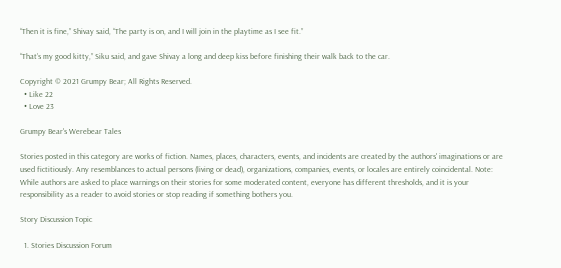“Then it is fine,” Shivay said, “The party is on, and I will join in the playtime as I see fit.”

“That’s my good kitty,” Siku said, and gave Shivay a long and deep kiss before finishing their walk back to the car.

Copyright © 2021 Grumpy Bear; All Rights Reserved.
  • Like 22
  • Love 23

Grumpy Bear's Werebear Tales

Stories posted in this category are works of fiction. Names, places, characters, events, and incidents are created by the authors' imaginations or are used fictitiously. Any resemblances to actual persons (living or dead), organizations, companies, events, or locales are entirely coincidental. Note: While authors are asked to place warnings on their stories for some moderated content, everyone has different thresholds, and it is your responsibility as a reader to avoid stories or stop reading if something bothers you.

Story Discussion Topic

  1. Stories Discussion Forum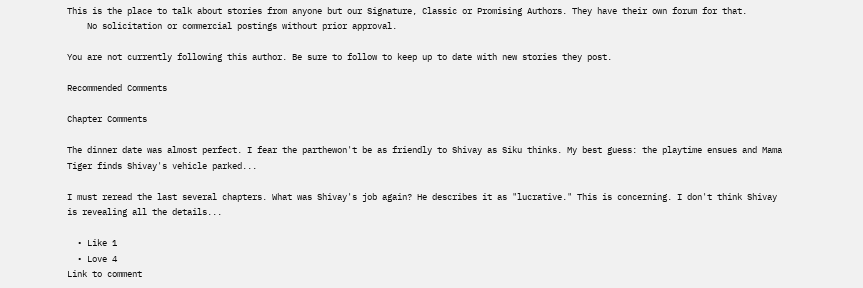This is the place to talk about stories from anyone but our Signature, Classic or Promising Authors. They have their own forum for that.
    No solicitation or commercial postings without prior approval.

You are not currently following this author. Be sure to follow to keep up to date with new stories they post.

Recommended Comments

Chapter Comments

The dinner date was almost perfect. I fear the parthewon't be as friendly to Shivay as Siku thinks. My best guess: the playtime ensues and Mama Tiger finds Shivay's vehicle parked...

I must reread the last several chapters. What was Shivay's job again? He describes it as "lucrative." This is concerning. I don't think Shivay is revealing all the details...

  • Like 1
  • Love 4
Link to comment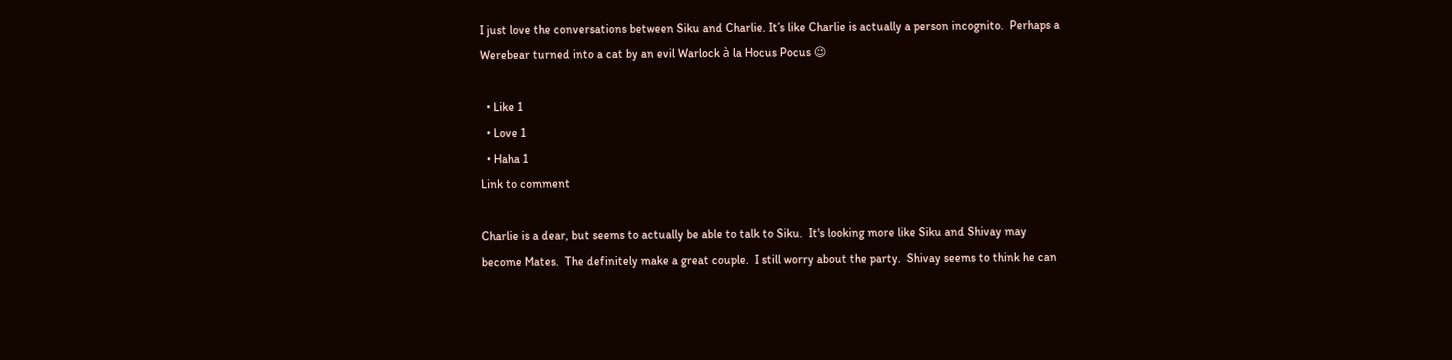I just love the conversations between Siku and Charlie. It’s like Charlie is actually a person incognito.  Perhaps a Werebear turned into a cat by an evil Warlock à la Hocus Pocus 😉

  • Like 1
  • Love 1
  • Haha 1
Link to comment

Charlie is a dear, but seems to actually be able to talk to Siku.  It's looking more like Siku and Shivay may become Mates.  The definitely make a great couple.  I still worry about the party.  Shivay seems to think he can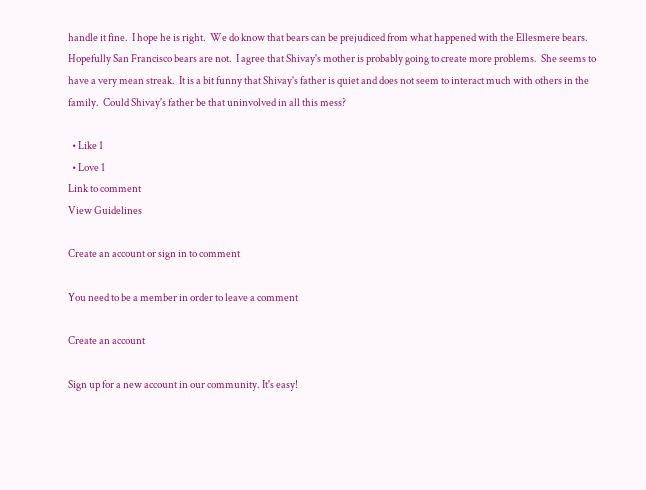handle it fine.  I hope he is right.  We do know that bears can be prejudiced from what happened with the Ellesmere bears.  Hopefully San Francisco bears are not.  I agree that Shivay's mother is probably going to create more problems.  She seems to have a very mean streak.  It is a bit funny that Shivay's father is quiet and does not seem to interact much with others in the family.  Could Shivay's father be that uninvolved in all this mess?

  • Like 1
  • Love 1
Link to comment
View Guidelines

Create an account or sign in to comment

You need to be a member in order to leave a comment

Create an account

Sign up for a new account in our community. It's easy!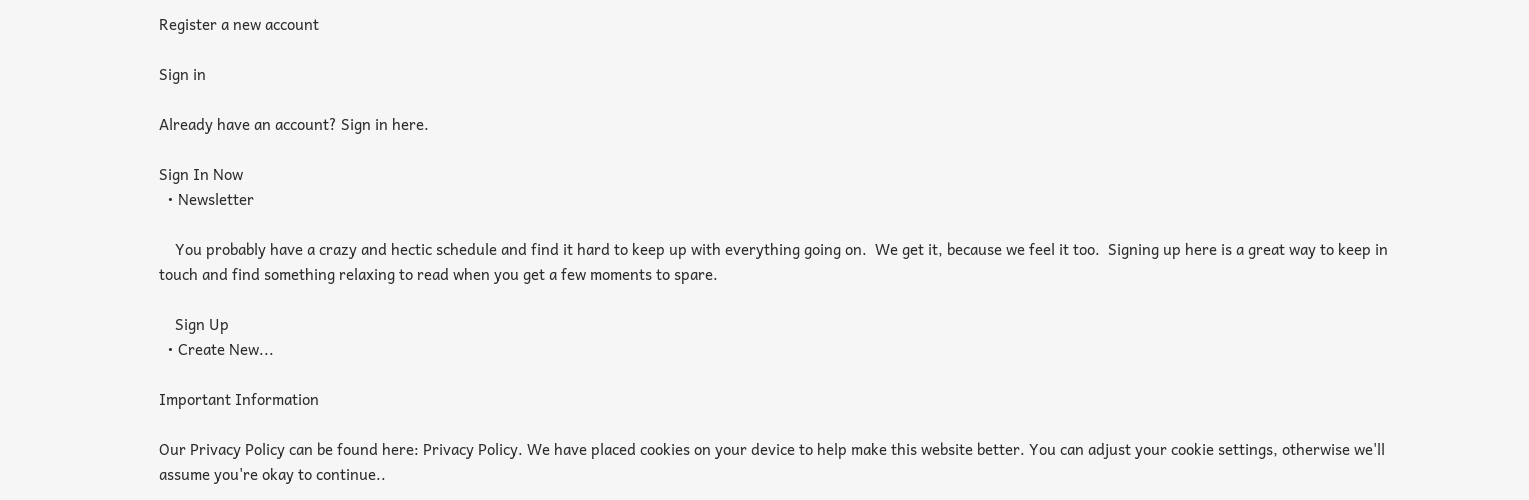Register a new account

Sign in

Already have an account? Sign in here.

Sign In Now
  • Newsletter

    You probably have a crazy and hectic schedule and find it hard to keep up with everything going on.  We get it, because we feel it too.  Signing up here is a great way to keep in touch and find something relaxing to read when you get a few moments to spare.

    Sign Up
  • Create New...

Important Information

Our Privacy Policy can be found here: Privacy Policy. We have placed cookies on your device to help make this website better. You can adjust your cookie settings, otherwise we'll assume you're okay to continue..